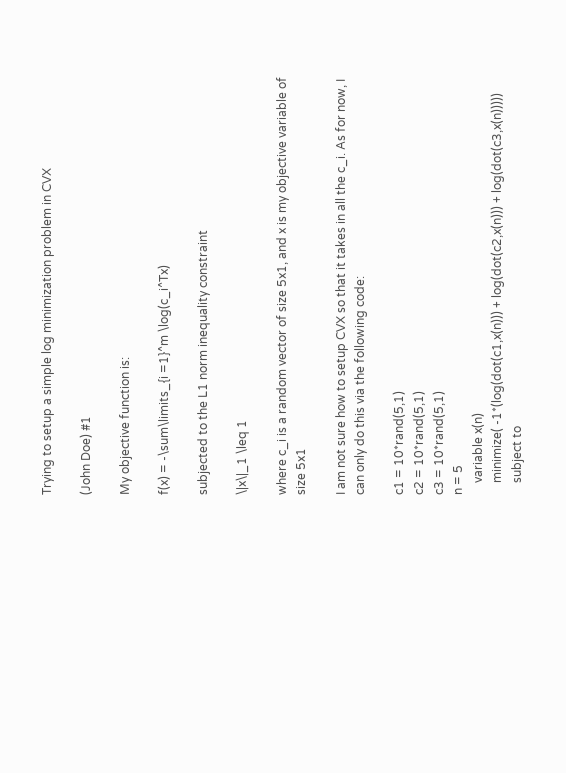Trying to setup a simple log minimization problem in CVX

(John Doe) #1

My objective function is:

f(x) = -\sum\limits_{i =1}^m \log(c_i^Tx)

subjected to the L1 norm inequality constraint

\|x\|_1 \leq 1

where c_i is a random vector of size 5x1, and x is my objective variable of size 5x1

I am not sure how to setup CVX so that it takes in all the c_i. As for now, I can only do this via the following code:

c1 = 10*rand(5,1)
c2 = 10*rand(5,1)
c3 = 10*rand(5,1)
n = 5
    variable x(n)
    minimize( -1*(log(dot(c1,x(n))) + log(dot(c2,x(n))) + log(dot(c3,x(n)))))
    subject to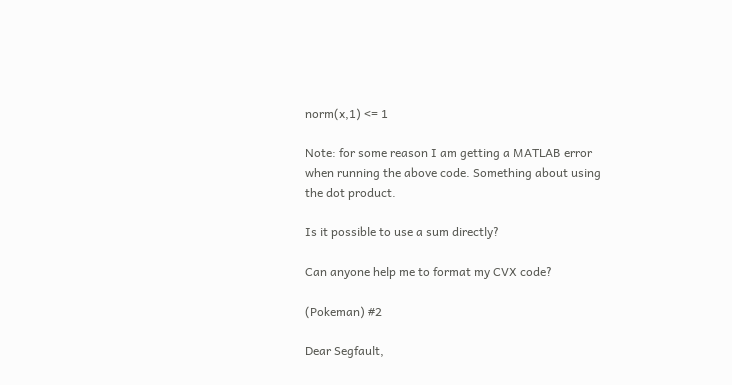norm(x,1) <= 1

Note: for some reason I am getting a MATLAB error when running the above code. Something about using the dot product.

Is it possible to use a sum directly?

Can anyone help me to format my CVX code?

(Pokeman) #2

Dear Segfault,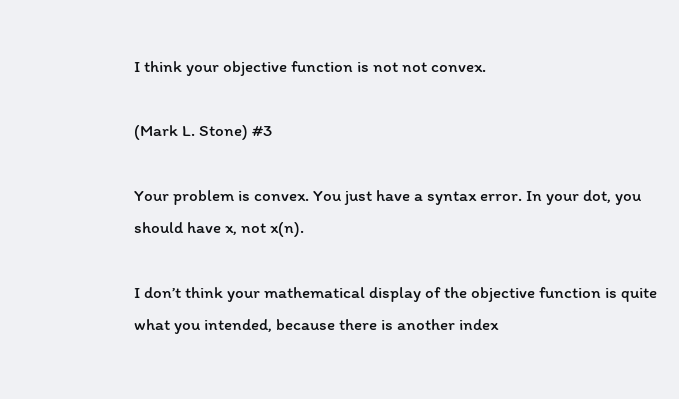I think your objective function is not not convex.

(Mark L. Stone) #3

Your problem is convex. You just have a syntax error. In your dot, you should have x, not x(n).

I don’t think your mathematical display of the objective function is quite what you intended, because there is another index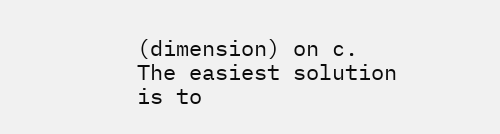(dimension) on c. The easiest solution is to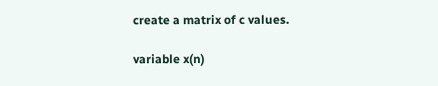create a matrix of c values.

variable x(n)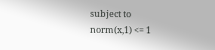subject to
norm(x,1) <= 1